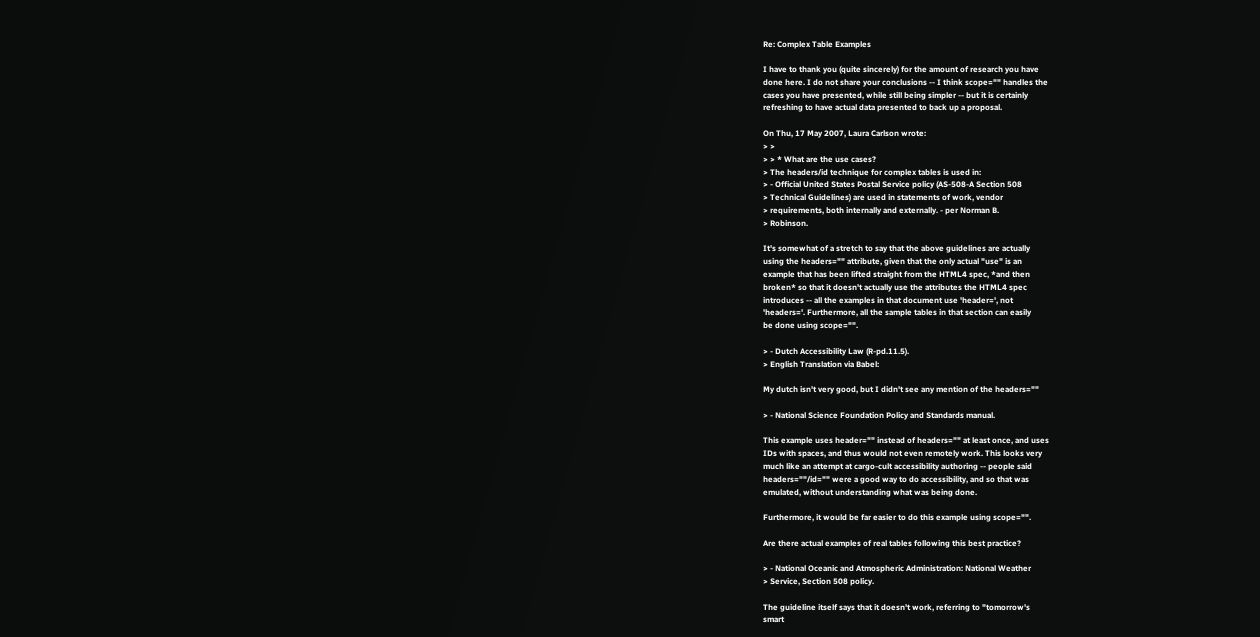Re: Complex Table Examples

I have to thank you (quite sincerely) for the amount of research you have
done here. I do not share your conclusions -- I think scope="" handles the
cases you have presented, while still being simpler -- but it is certainly
refreshing to have actual data presented to back up a proposal.

On Thu, 17 May 2007, Laura Carlson wrote:
> >
> > * What are the use cases?
> The headers/id technique for complex tables is used in:
> - Official United States Postal Service policy (AS-508-A Section 508
> Technical Guidelines) are used in statements of work, vendor
> requirements, both internally and externally. - per Norman B.
> Robinson.

It's somewhat of a stretch to say that the above guidelines are actually
using the headers="" attribute, given that the only actual "use" is an
example that has been lifted straight from the HTML4 spec, *and then
broken* so that it doesn't actually use the attributes the HTML4 spec
introduces -- all the examples in that document use 'header=', not
'headers='. Furthermore, all the sample tables in that section can easily
be done using scope="".

> - Dutch Accessibility Law (R-pd.11.5).
> English Translation via Babel:

My dutch isn't very good, but I didn't see any mention of the headers=""

> - National Science Foundation Policy and Standards manual.

This example uses header="" instead of headers="" at least once, and uses
IDs with spaces, and thus would not even remotely work. This looks very
much like an attempt at cargo-cult accessibility authoring -- people said
headers=""/id="" were a good way to do accessibility, and so that was
emulated, without understanding what was being done.

Furthermore, it would be far easier to do this example using scope="".

Are there actual examples of real tables following this best practice?

> - National Oceanic and Atmospheric Administration: National Weather
> Service, Section 508 policy.

The guideline itself says that it doesn't work, referring to "tomorrow's
smart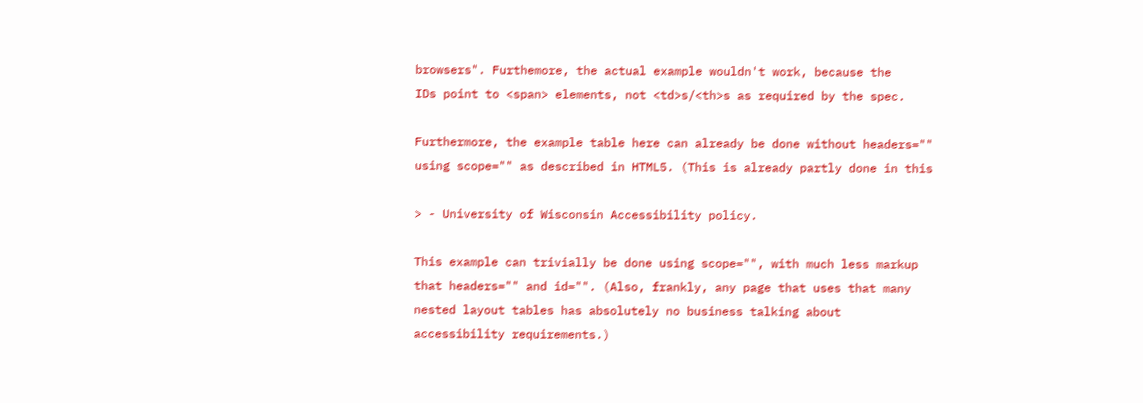browsers". Furthemore, the actual example wouldn't work, because the
IDs point to <span> elements, not <td>s/<th>s as required by the spec.

Furthermore, the example table here can already be done without headers=""
using scope="" as described in HTML5. (This is already partly done in this

> - University of Wisconsin Accessibility policy.

This example can trivially be done using scope="", with much less markup
that headers="" and id="". (Also, frankly, any page that uses that many
nested layout tables has absolutely no business talking about
accessibility requirements.)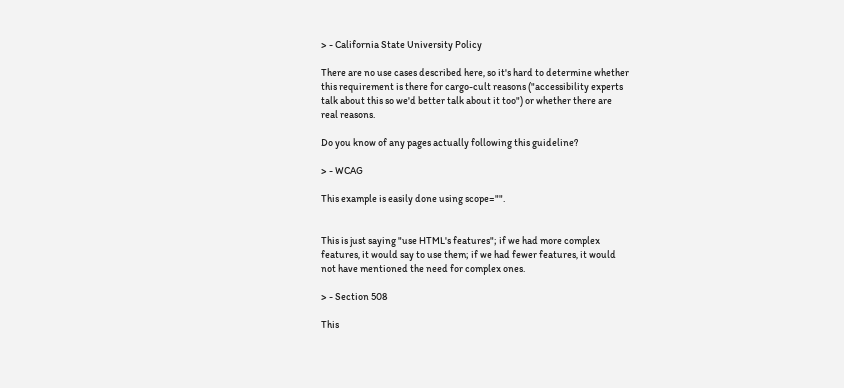> - California State University Policy

There are no use cases described here, so it's hard to determine whether
this requirement is there for cargo-cult reasons ("accessibility experts
talk about this so we'd better talk about it too") or whether there are
real reasons.

Do you know of any pages actually following this guideline?

> - WCAG

This example is easily done using scope="".


This is just saying "use HTML's features"; if we had more complex
features, it would say to use them; if we had fewer features, it would
not have mentioned the need for complex ones.

> - Section 508

This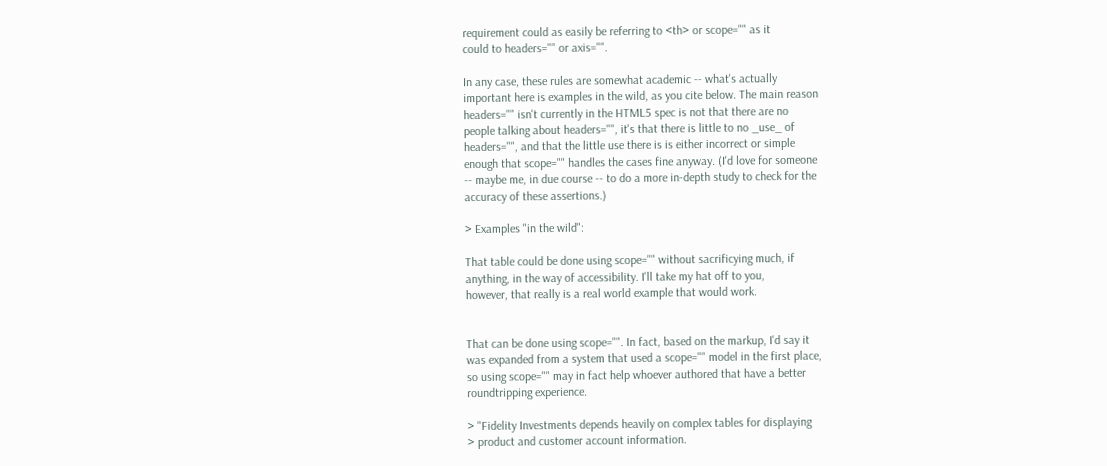requirement could as easily be referring to <th> or scope="" as it
could to headers="" or axis="".

In any case, these rules are somewhat academic -- what's actually
important here is examples in the wild, as you cite below. The main reason
headers="" isn't currently in the HTML5 spec is not that there are no
people talking about headers="", it's that there is little to no _use_ of
headers="", and that the little use there is is either incorrect or simple
enough that scope="" handles the cases fine anyway. (I'd love for someone
-- maybe me, in due course -- to do a more in-depth study to check for the
accuracy of these assertions.)

> Examples "in the wild":

That table could be done using scope="" without sacrificying much, if
anything, in the way of accessibility. I'll take my hat off to you,
however, that really is a real world example that would work.


That can be done using scope="". In fact, based on the markup, I'd say it
was expanded from a system that used a scope="" model in the first place,
so using scope="" may in fact help whoever authored that have a better
roundtripping experience.

> "Fidelity Investments depends heavily on complex tables for displaying
> product and customer account information.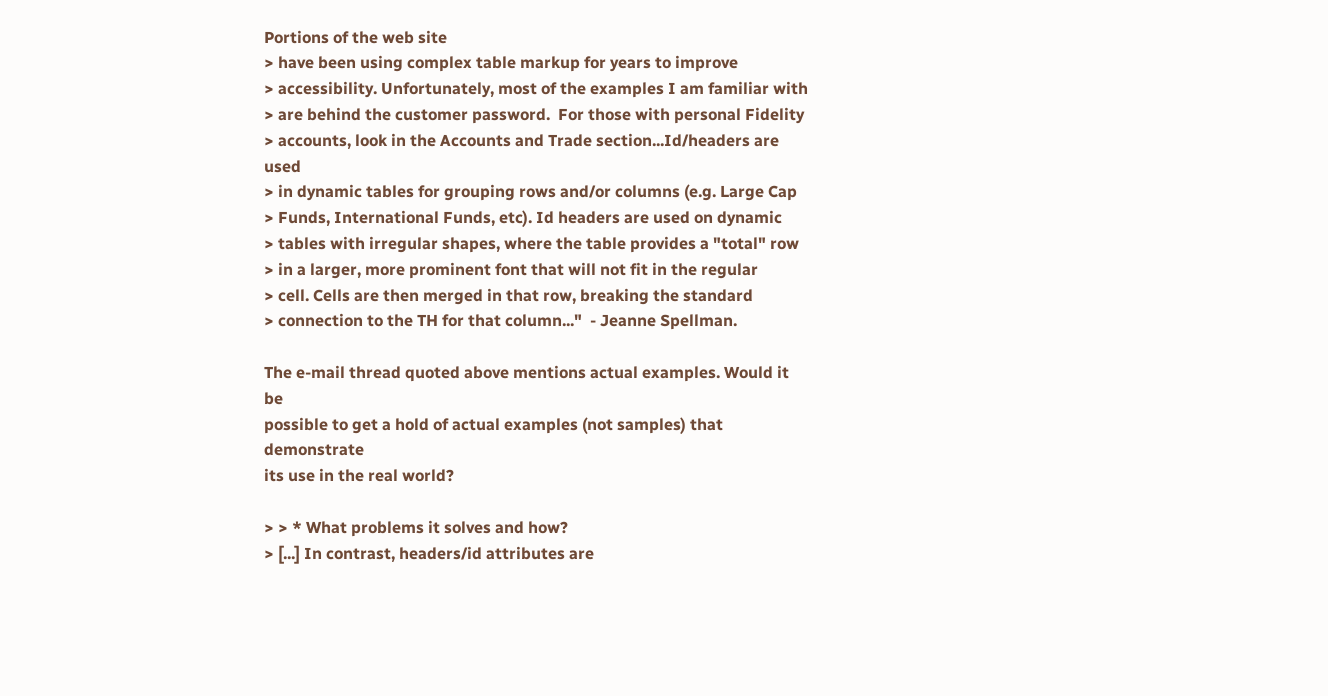Portions of the web site
> have been using complex table markup for years to improve
> accessibility. Unfortunately, most of the examples I am familiar with
> are behind the customer password.  For those with personal Fidelity
> accounts, look in the Accounts and Trade section...Id/headers are used
> in dynamic tables for grouping rows and/or columns (e.g. Large Cap
> Funds, International Funds, etc). Id headers are used on dynamic
> tables with irregular shapes, where the table provides a "total" row
> in a larger, more prominent font that will not fit in the regular
> cell. Cells are then merged in that row, breaking the standard
> connection to the TH for that column..."  - Jeanne Spellman.

The e-mail thread quoted above mentions actual examples. Would it be
possible to get a hold of actual examples (not samples) that demonstrate
its use in the real world?

> > * What problems it solves and how?
> [...] In contrast, headers/id attributes are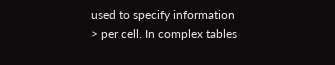used to specify information
> per cell. In complex tables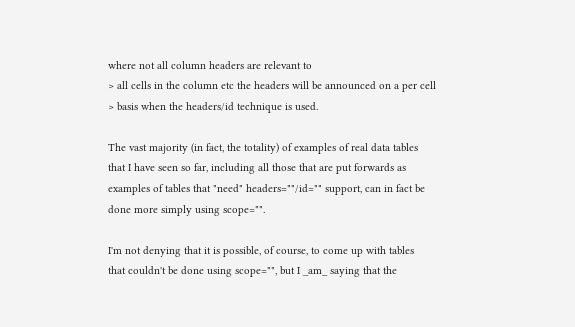where not all column headers are relevant to
> all cells in the column etc the headers will be announced on a per cell
> basis when the headers/id technique is used.

The vast majority (in fact, the totality) of examples of real data tables
that I have seen so far, including all those that are put forwards as
examples of tables that "need" headers=""/id="" support, can in fact be
done more simply using scope="".

I'm not denying that it is possible, of course, to come up with tables
that couldn't be done using scope="", but I _am_ saying that the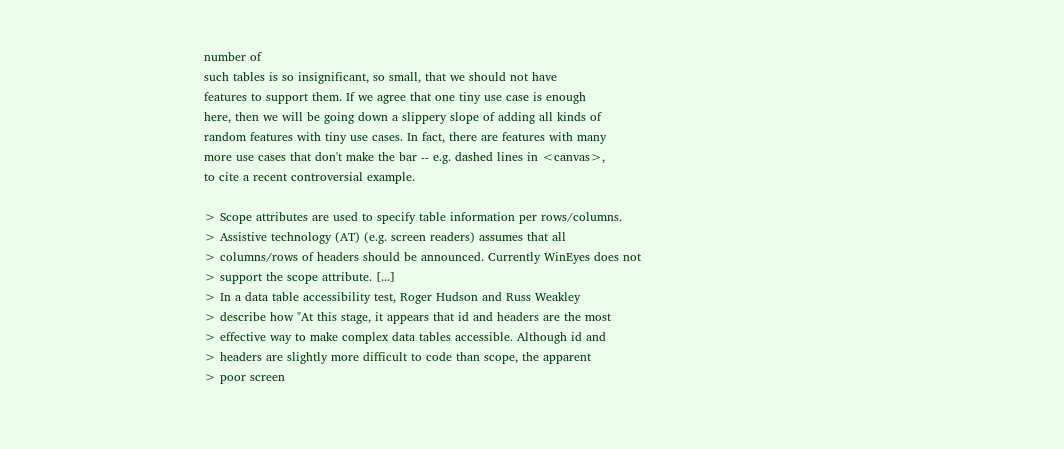number of
such tables is so insignificant, so small, that we should not have
features to support them. If we agree that one tiny use case is enough
here, then we will be going down a slippery slope of adding all kinds of
random features with tiny use cases. In fact, there are features with many
more use cases that don't make the bar -- e.g. dashed lines in <canvas>,
to cite a recent controversial example.

> Scope attributes are used to specify table information per rows/columns.
> Assistive technology (AT) (e.g. screen readers) assumes that all
> columns/rows of headers should be announced. Currently WinEyes does not
> support the scope attribute. [...]
> In a data table accessibility test, Roger Hudson and Russ Weakley
> describe how "At this stage, it appears that id and headers are the most
> effective way to make complex data tables accessible. Although id and
> headers are slightly more difficult to code than scope, the apparent
> poor screen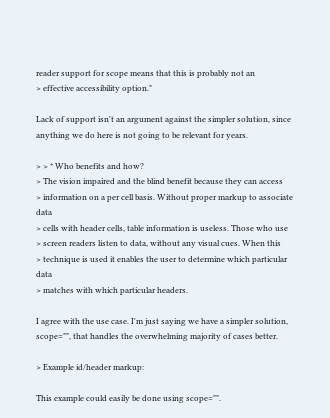reader support for scope means that this is probably not an
> effective accessibility option."

Lack of support isn't an argument against the simpler solution, since
anything we do here is not going to be relevant for years.

> > * Who benefits and how?
> The vision impaired and the blind benefit because they can access
> information on a per cell basis. Without proper markup to associate data
> cells with header cells, table information is useless. Those who use
> screen readers listen to data, without any visual cues. When this
> technique is used it enables the user to determine which particular data
> matches with which particular headers.

I agree with the use case. I'm just saying we have a simpler solution,
scope="", that handles the overwhelming majority of cases better.

> Example id/header markup:

This example could easily be done using scope="".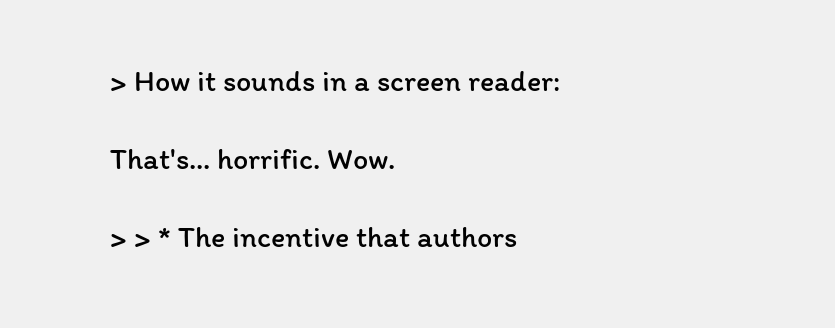> How it sounds in a screen reader:

That's... horrific. Wow.

> > * The incentive that authors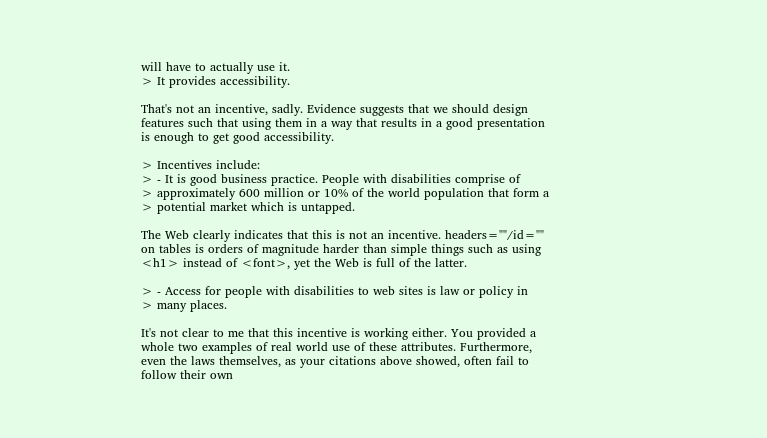will have to actually use it.
> It provides accessibility.

That's not an incentive, sadly. Evidence suggests that we should design
features such that using them in a way that results in a good presentation
is enough to get good accessibility.

> Incentives include:
> - It is good business practice. People with disabilities comprise of
> approximately 600 million or 10% of the world population that form a
> potential market which is untapped.

The Web clearly indicates that this is not an incentive. headers=""/id=""
on tables is orders of magnitude harder than simple things such as using
<h1> instead of <font>, yet the Web is full of the latter.

> - Access for people with disabilities to web sites is law or policy in
> many places.

It's not clear to me that this incentive is working either. You provided a
whole two examples of real world use of these attributes. Furthermore,
even the laws themselves, as your citations above showed, often fail to
follow their own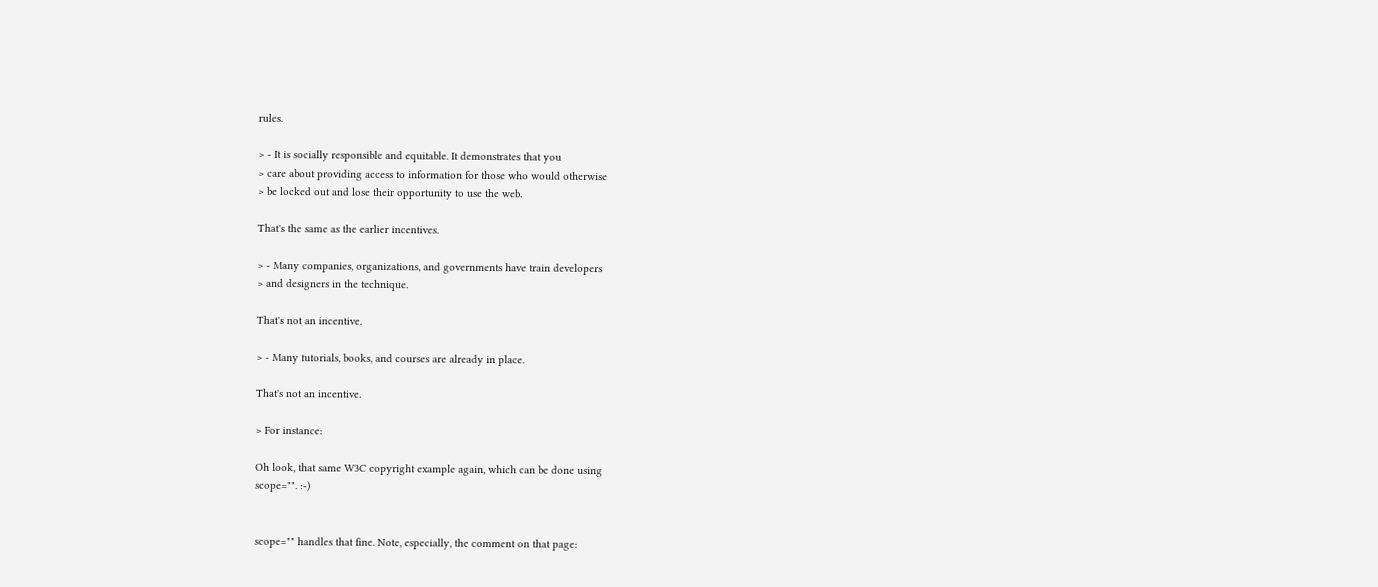rules.

> - It is socially responsible and equitable. It demonstrates that you
> care about providing access to information for those who would otherwise
> be locked out and lose their opportunity to use the web.

That's the same as the earlier incentives.

> - Many companies, organizations, and governments have train developers
> and designers in the technique.

That's not an incentive.

> - Many tutorials, books, and courses are already in place.

That's not an incentive.

> For instance:

Oh look, that same W3C copyright example again, which can be done using
scope="". :-)


scope="" handles that fine. Note, especially, the comment on that page: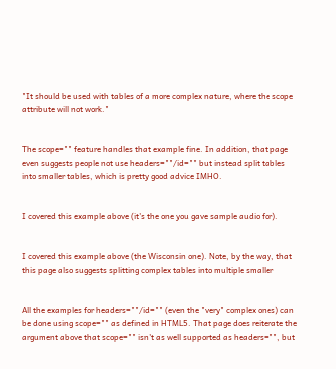"It should be used with tables of a more complex nature, where the scope
attribute will not work."


The scope="" feature handles that example fine. In addition, that page
even suggests people not use headers=""/id="" but instead split tables
into smaller tables, which is pretty good advice IMHO.


I covered this example above (it's the one you gave sample audio for).


I covered this example above (the Wisconsin one). Note, by the way, that
this page also suggests splitting complex tables into multiple smaller


All the examples for headers=""/id="" (even the "very" complex ones) can
be done using scope="" as defined in HTML5. That page does reiterate the
argument above that scope="" isn't as well supported as headers="", but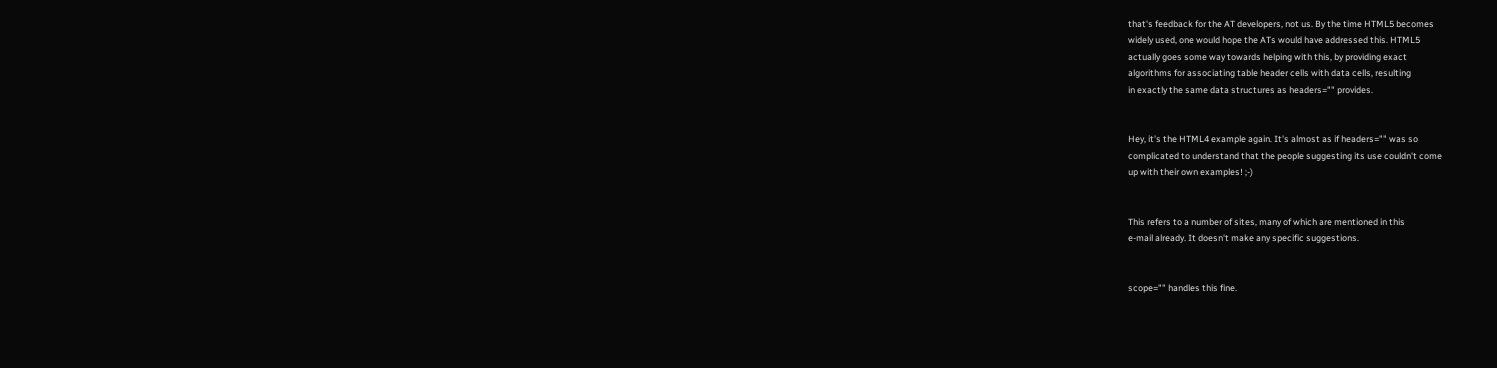that's feedback for the AT developers, not us. By the time HTML5 becomes
widely used, one would hope the ATs would have addressed this. HTML5
actually goes some way towards helping with this, by providing exact
algorithms for associating table header cells with data cells, resulting
in exactly the same data structures as headers="" provides.


Hey, it's the HTML4 example again. It's almost as if headers="" was so
complicated to understand that the people suggesting its use couldn't come
up with their own examples! ;-)


This refers to a number of sites, many of which are mentioned in this
e-mail already. It doesn't make any specific suggestions.


scope="" handles this fine.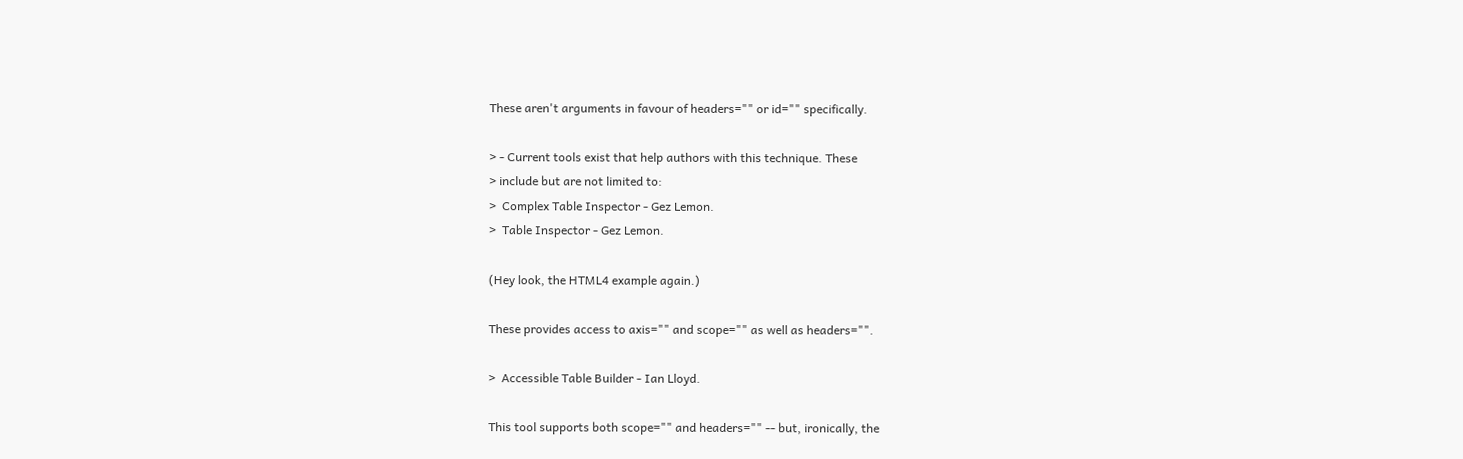These aren't arguments in favour of headers="" or id="" specifically.

> - Current tools exist that help authors with this technique. These
> include but are not limited to:
>  Complex Table Inspector - Gez Lemon.
>  Table Inspector - Gez Lemon.

(Hey look, the HTML4 example again.)

These provides access to axis="" and scope="" as well as headers="".

>  Accessible Table Builder - Ian Lloyd.

This tool supports both scope="" and headers="" -- but, ironically, the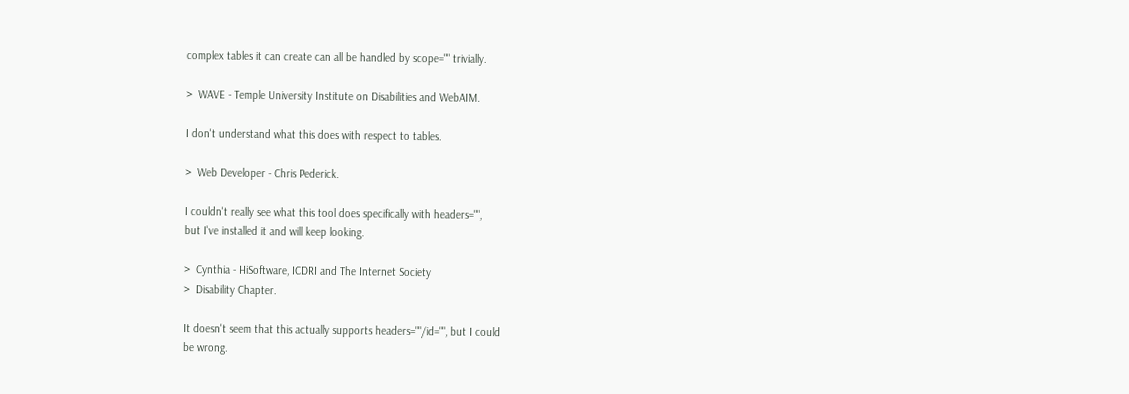complex tables it can create can all be handled by scope="" trivially.

>  WAVE - Temple University Institute on Disabilities and WebAIM.

I don't understand what this does with respect to tables.

>  Web Developer - Chris Pederick.

I couldn't really see what this tool does specifically with headers="",
but I've installed it and will keep looking.

>  Cynthia - HiSoftware, ICDRI and The Internet Society
>  Disability Chapter.

It doesn't seem that this actually supports headers=""/id="", but I could
be wrong.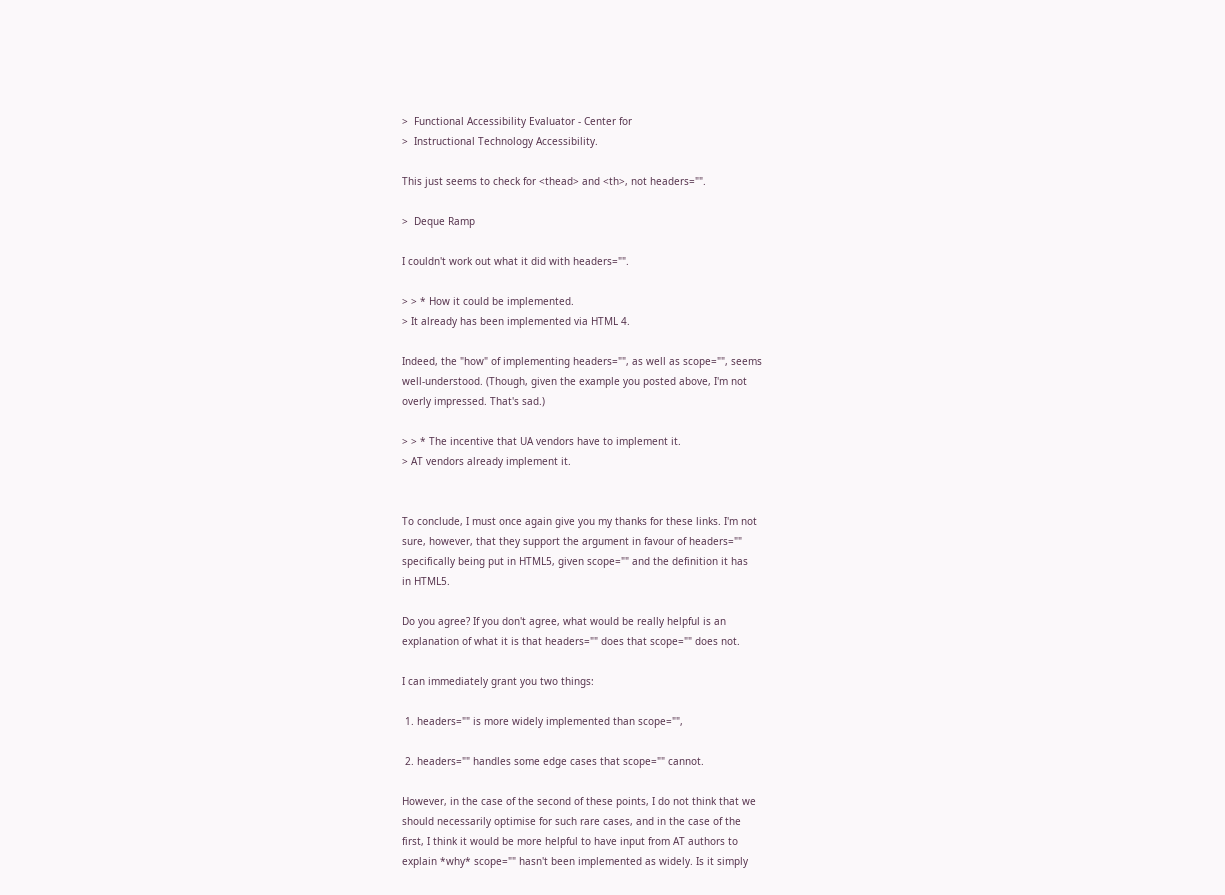>  Functional Accessibility Evaluator - Center for
>  Instructional Technology Accessibility.

This just seems to check for <thead> and <th>, not headers="".

>  Deque Ramp

I couldn't work out what it did with headers="".

> > * How it could be implemented.
> It already has been implemented via HTML 4.

Indeed, the "how" of implementing headers="", as well as scope="", seems
well-understood. (Though, given the example you posted above, I'm not
overly impressed. That's sad.)

> > * The incentive that UA vendors have to implement it.
> AT vendors already implement it.


To conclude, I must once again give you my thanks for these links. I'm not
sure, however, that they support the argument in favour of headers=""
specifically being put in HTML5, given scope="" and the definition it has
in HTML5.

Do you agree? If you don't agree, what would be really helpful is an
explanation of what it is that headers="" does that scope="" does not.

I can immediately grant you two things:

 1. headers="" is more widely implemented than scope="",

 2. headers="" handles some edge cases that scope="" cannot.

However, in the case of the second of these points, I do not think that we
should necessarily optimise for such rare cases, and in the case of the
first, I think it would be more helpful to have input from AT authors to
explain *why* scope="" hasn't been implemented as widely. Is it simply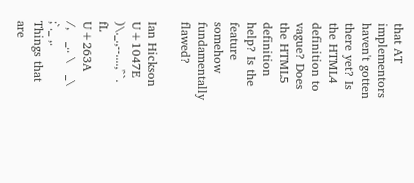that AT implementors haven't gotten there yet? Is the HTML4 definition to
vague? Does the HTML5 definition help? Is the feature somehow
fundamentally flawed?

Ian Hickson               U+1047E                )\._.,--....,'``.    fL       U+263A                /,   _.. \   _\  ;`._ ,.
Things that are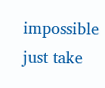impossible just take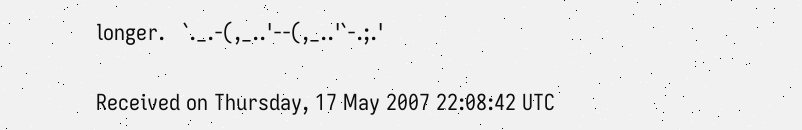longer.   `._.-(,_..'--(,_..'`-.;.'

Received on Thursday, 17 May 2007 22:08:42 UTC